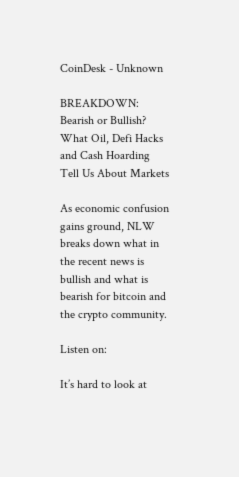CoinDesk - Unknown

BREAKDOWN: Bearish or Bullish? What Oil, Defi Hacks and Cash Hoarding Tell Us About Markets

As economic confusion gains ground, NLW breaks down what in the recent news is bullish and what is bearish for bitcoin and the crypto community.

Listen on:

It’s hard to look at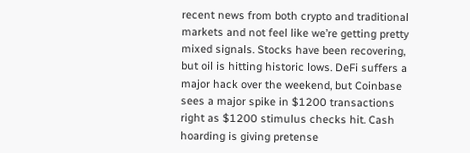recent news from both crypto and traditional markets and not feel like we’re getting pretty mixed signals. Stocks have been recovering, but oil is hitting historic lows. DeFi suffers a major hack over the weekend, but Coinbase sees a major spike in $1200 transactions right as $1200 stimulus checks hit. Cash hoarding is giving pretense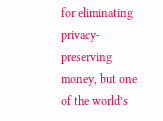for eliminating privacy-preserving money, but one of the world’s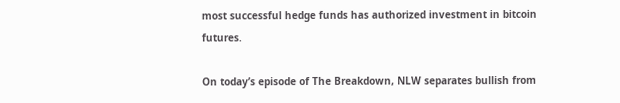most successful hedge funds has authorized investment in bitcoin futures.

On today’s episode of The Breakdown, NLW separates bullish from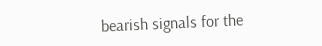bearish signals for the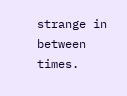strange in between times.